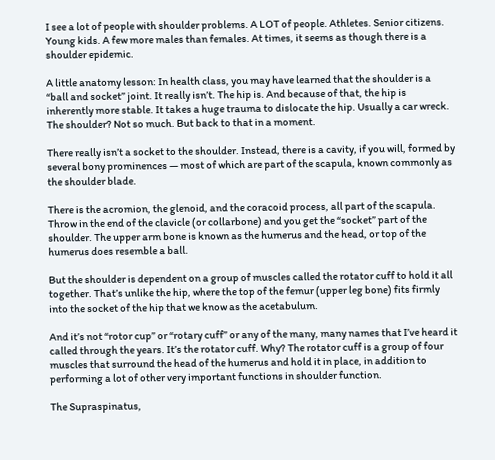I see a lot of people with shoulder problems. A LOT of people. Athletes. Senior citizens. Young kids. A few more males than females. At times, it seems as though there is a shoulder epidemic.

A little anatomy lesson: In health class, you may have learned that the shoulder is a “ball and socket” joint. It really isn’t. The hip is. And because of that, the hip is inherently more stable. It takes a huge trauma to dislocate the hip. Usually a car wreck. The shoulder? Not so much. But back to that in a moment.

There really isn’t a socket to the shoulder. Instead, there is a cavity, if you will, formed by several bony prominences — most of which are part of the scapula, known commonly as the shoulder blade.

There is the acromion, the glenoid, and the coracoid process, all part of the scapula. Throw in the end of the clavicle (or collarbone) and you get the “socket” part of the shoulder. The upper arm bone is known as the humerus and the head, or top of the humerus does resemble a ball.

But the shoulder is dependent on a group of muscles called the rotator cuff to hold it all together. That’s unlike the hip, where the top of the femur (upper leg bone) fits firmly into the socket of the hip that we know as the acetabulum.

And it’s not “rotor cup” or “rotary cuff” or any of the many, many names that I’ve heard it called through the years. It’s the rotator cuff. Why? The rotator cuff is a group of four muscles that surround the head of the humerus and hold it in place, in addition to performing a lot of other very important functions in shoulder function.

The Supraspinatus,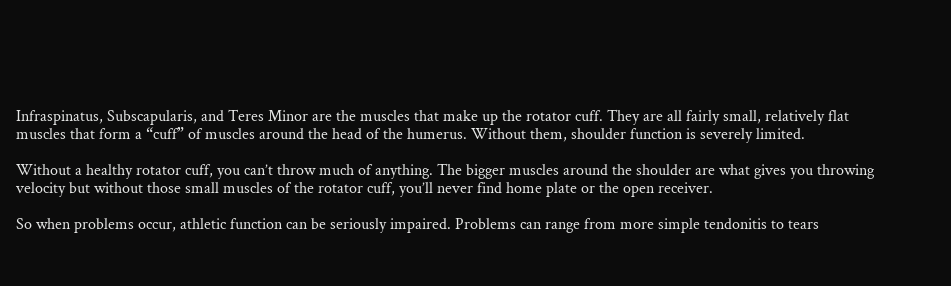Infraspinatus, Subscapularis, and Teres Minor are the muscles that make up the rotator cuff. They are all fairly small, relatively flat muscles that form a “cuff” of muscles around the head of the humerus. Without them, shoulder function is severely limited.

Without a healthy rotator cuff, you can’t throw much of anything. The bigger muscles around the shoulder are what gives you throwing velocity but without those small muscles of the rotator cuff, you’ll never find home plate or the open receiver.

So when problems occur, athletic function can be seriously impaired. Problems can range from more simple tendonitis to tears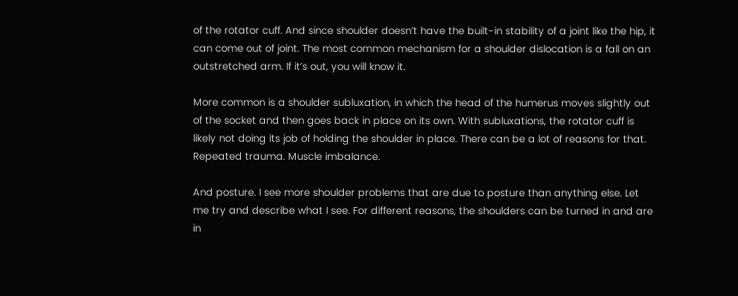of the rotator cuff. And since shoulder doesn’t have the built-in stability of a joint like the hip, it can come out of joint. The most common mechanism for a shoulder dislocation is a fall on an outstretched arm. If it’s out, you will know it.

More common is a shoulder subluxation, in which the head of the humerus moves slightly out of the socket and then goes back in place on its own. With subluxations, the rotator cuff is likely not doing its job of holding the shoulder in place. There can be a lot of reasons for that. Repeated trauma. Muscle imbalance.

And posture. I see more shoulder problems that are due to posture than anything else. Let me try and describe what I see. For different reasons, the shoulders can be turned in and are in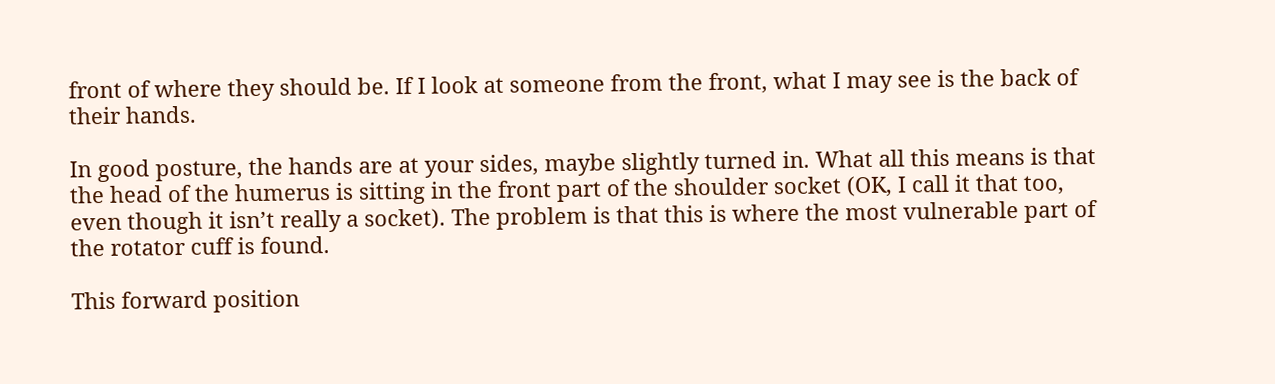front of where they should be. If I look at someone from the front, what I may see is the back of their hands.

In good posture, the hands are at your sides, maybe slightly turned in. What all this means is that the head of the humerus is sitting in the front part of the shoulder socket (OK, I call it that too, even though it isn’t really a socket). The problem is that this is where the most vulnerable part of the rotator cuff is found.

This forward position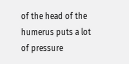of the head of the humerus puts a lot of pressure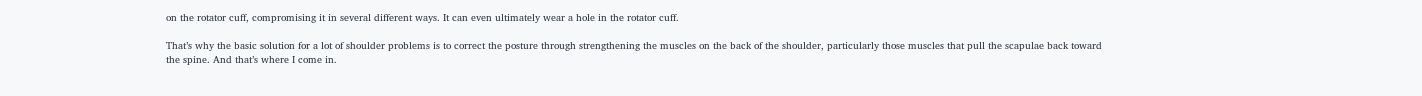on the rotator cuff, compromising it in several different ways. It can even ultimately wear a hole in the rotator cuff.

That’s why the basic solution for a lot of shoulder problems is to correct the posture through strengthening the muscles on the back of the shoulder, particularly those muscles that pull the scapulae back toward the spine. And that’s where I come in.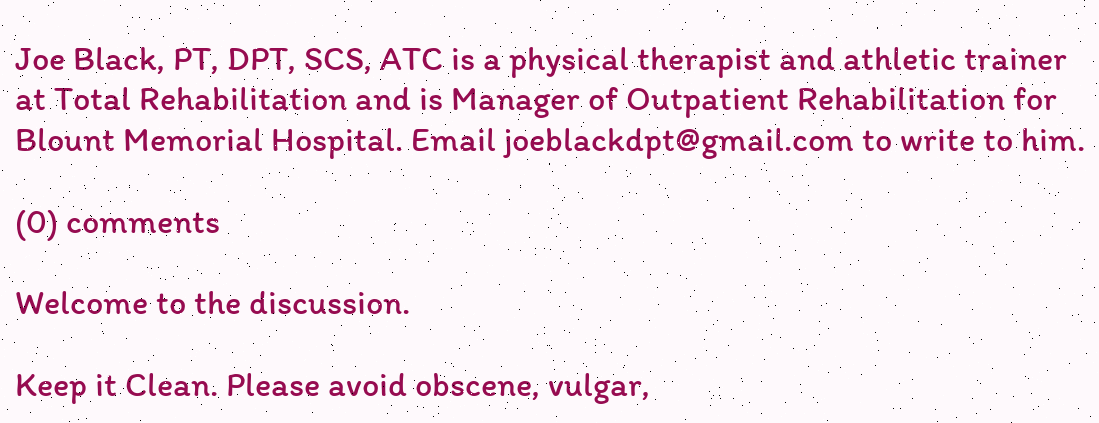Joe Black, PT, DPT, SCS, ATC is a physical therapist and athletic trainer at Total Rehabilitation and is Manager of Outpatient Rehabilitation for Blount Memorial Hospital. Email joeblackdpt@gmail.com to write to him.

(0) comments

Welcome to the discussion.

Keep it Clean. Please avoid obscene, vulgar,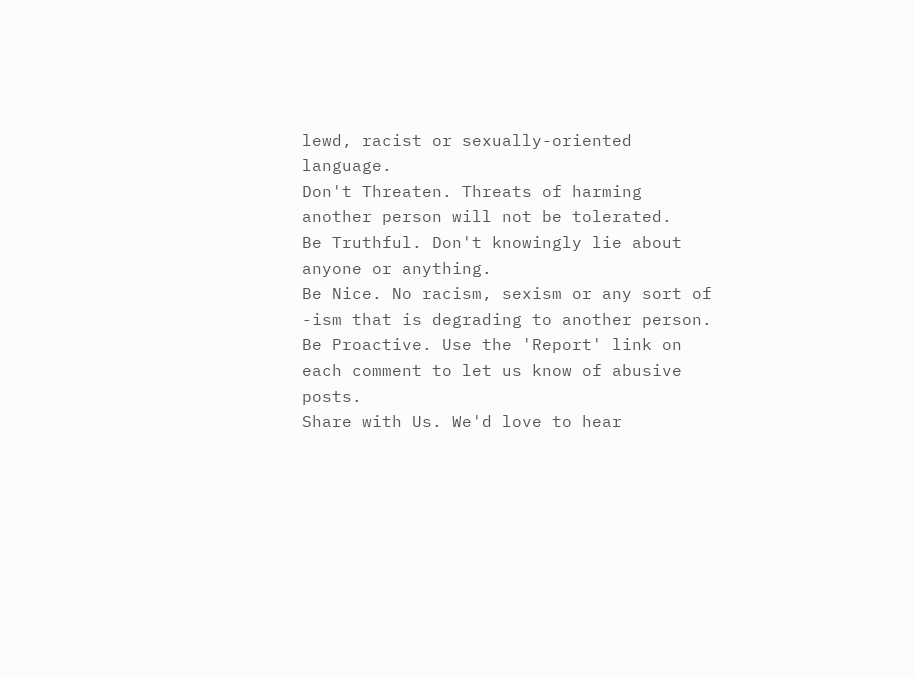lewd, racist or sexually-oriented language.
Don't Threaten. Threats of harming another person will not be tolerated.
Be Truthful. Don't knowingly lie about anyone or anything.
Be Nice. No racism, sexism or any sort of -ism that is degrading to another person.
Be Proactive. Use the 'Report' link on each comment to let us know of abusive posts.
Share with Us. We'd love to hear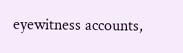eyewitness accounts,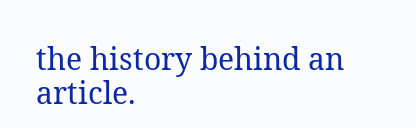the history behind an article.